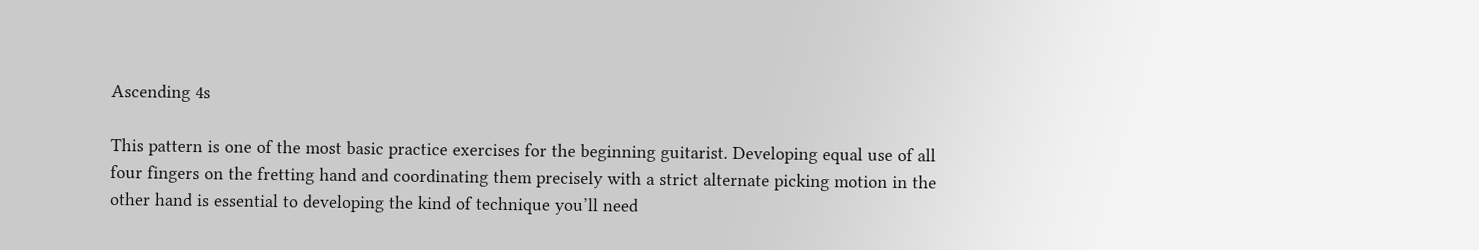Ascending 4s

This pattern is one of the most basic practice exercises for the beginning guitarist. Developing equal use of all four fingers on the fretting hand and coordinating them precisely with a strict alternate picking motion in the other hand is essential to developing the kind of technique you’ll need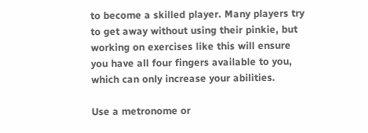to become a skilled player. Many players try to get away without using their pinkie, but working on exercises like this will ensure you have all four fingers available to you, which can only increase your abilities.

Use a metronome or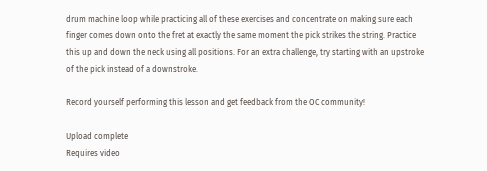drum machine loop while practicing all of these exercises and concentrate on making sure each finger comes down onto the fret at exactly the same moment the pick strikes the string. Practice this up and down the neck using all positions. For an extra challenge, try starting with an upstroke of the pick instead of a downstroke.

Record yourself performing this lesson and get feedback from the OC community!

Upload complete
Requires video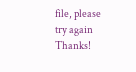file, please try again
Thanks!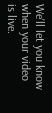We'll let you know when your video is live.